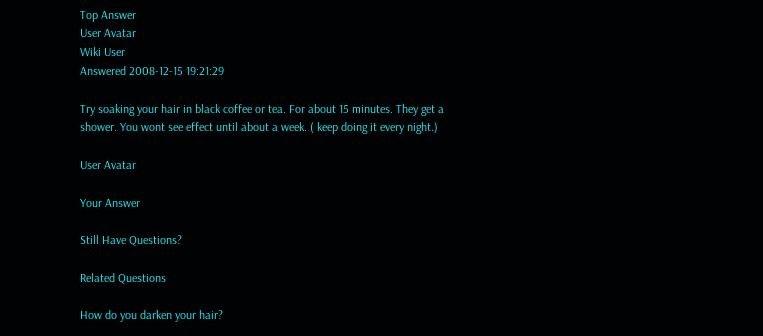Top Answer
User Avatar
Wiki User
Answered 2008-12-15 19:21:29

Try soaking your hair in black coffee or tea. For about 15 minutes. They get a shower. You wont see effect until about a week. ( keep doing it every night.)

User Avatar

Your Answer

Still Have Questions?

Related Questions

How do you darken your hair?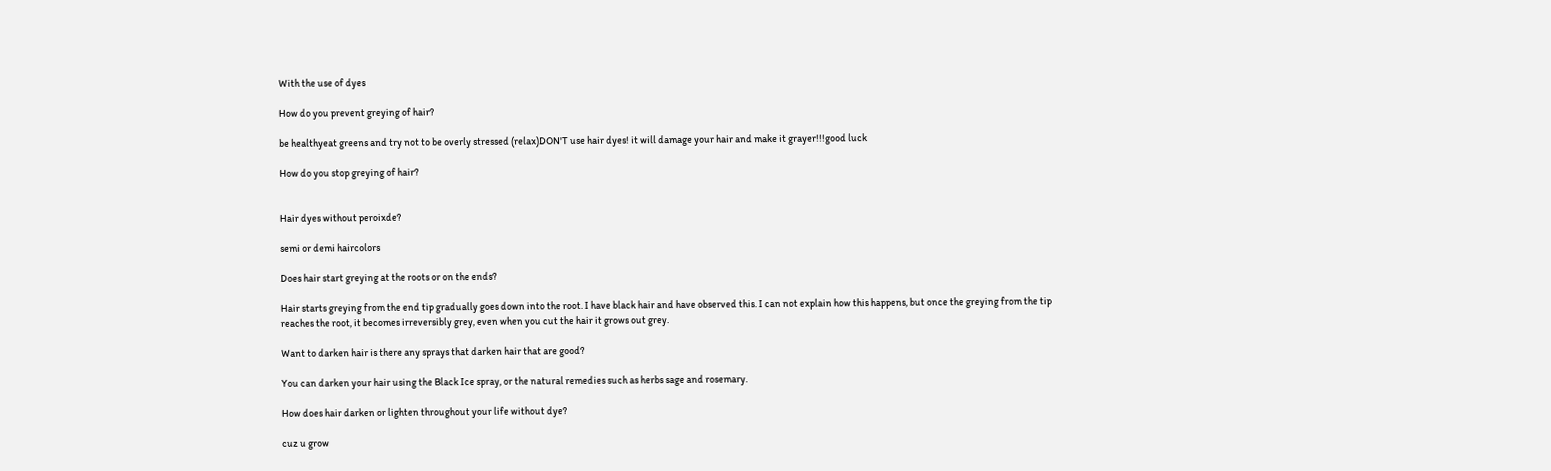With the use of dyes

How do you prevent greying of hair?

be healthyeat greens and try not to be overly stressed (relax)DON'T use hair dyes! it will damage your hair and make it grayer!!!good luck

How do you stop greying of hair?


Hair dyes without peroixde?

semi or demi haircolors

Does hair start greying at the roots or on the ends?

Hair starts greying from the end tip gradually goes down into the root. I have black hair and have observed this. I can not explain how this happens, but once the greying from the tip reaches the root, it becomes irreversibly grey, even when you cut the hair it grows out grey.

Want to darken hair is there any sprays that darken hair that are good?

You can darken your hair using the Black Ice spray, or the natural remedies such as herbs sage and rosemary.

How does hair darken or lighten throughout your life without dye?

cuz u grow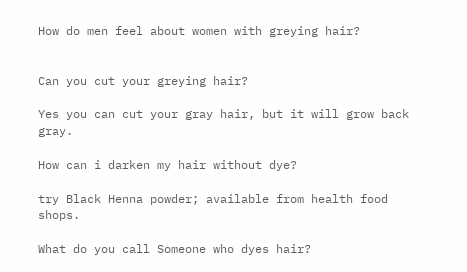How do men feel about women with greying hair?


Can you cut your greying hair?

Yes you can cut your gray hair, but it will grow back gray.

How can i darken my hair without dye?

try Black Henna powder; available from health food shops.

What do you call Someone who dyes hair?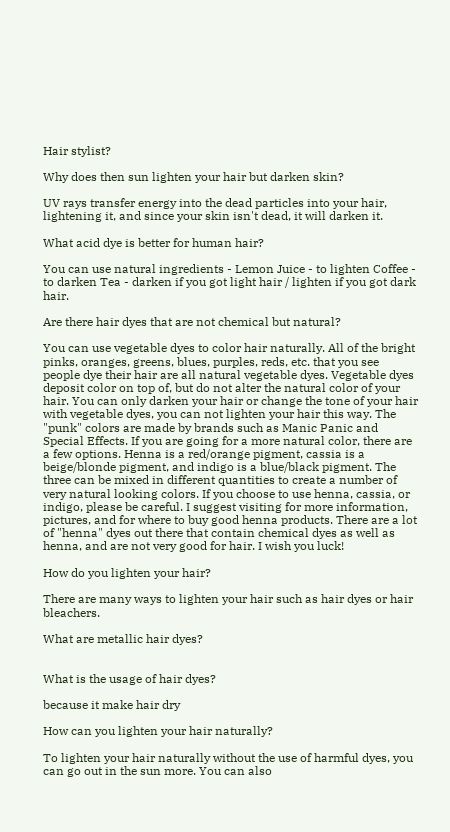Hair stylist?

Why does then sun lighten your hair but darken skin?

UV rays transfer energy into the dead particles into your hair, lightening it, and since your skin isn't dead, it will darken it.

What acid dye is better for human hair?

You can use natural ingredients - Lemon Juice - to lighten Coffee - to darken Tea - darken if you got light hair / lighten if you got dark hair.

Are there hair dyes that are not chemical but natural?

You can use vegetable dyes to color hair naturally. All of the bright pinks, oranges, greens, blues, purples, reds, etc. that you see people dye their hair are all natural vegetable dyes. Vegetable dyes deposit color on top of, but do not alter the natural color of your hair. You can only darken your hair or change the tone of your hair with vegetable dyes, you can not lighten your hair this way. The "punk" colors are made by brands such as Manic Panic and Special Effects. If you are going for a more natural color, there are a few options. Henna is a red/orange pigment, cassia is a beige/blonde pigment, and indigo is a blue/black pigment. The three can be mixed in different quantities to create a number of very natural looking colors. If you choose to use henna, cassia, or indigo, please be careful. I suggest visiting for more information, pictures, and for where to buy good henna products. There are a lot of "henna" dyes out there that contain chemical dyes as well as henna, and are not very good for hair. I wish you luck!

How do you lighten your hair?

There are many ways to lighten your hair such as hair dyes or hair bleachers.

What are metallic hair dyes?


What is the usage of hair dyes?

because it make hair dry

How can you lighten your hair naturally?

To lighten your hair naturally without the use of harmful dyes, you can go out in the sun more. You can also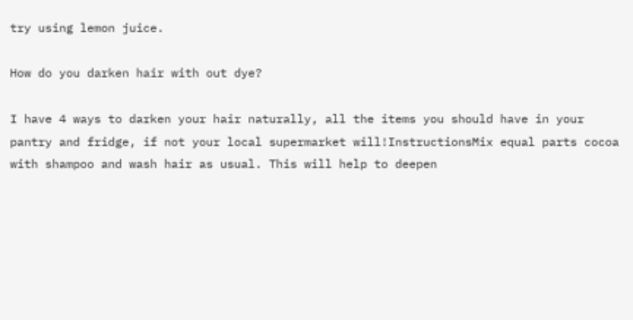try using lemon juice.

How do you darken hair with out dye?

I have 4 ways to darken your hair naturally, all the items you should have in your pantry and fridge, if not your local supermarket will!InstructionsMix equal parts cocoa with shampoo and wash hair as usual. This will help to deepen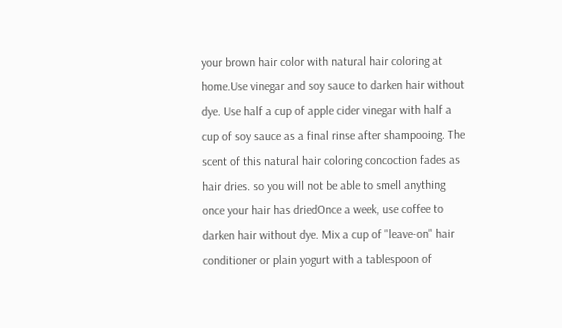your brown hair color with natural hair coloring at home.Use vinegar and soy sauce to darken hair without dye. Use half a cup of apple cider vinegar with half a cup of soy sauce as a final rinse after shampooing. The scent of this natural hair coloring concoction fades as hair dries. so you will not be able to smell anything once your hair has driedOnce a week, use coffee to darken hair without dye. Mix a cup of "leave-on" hair conditioner or plain yogurt with a tablespoon of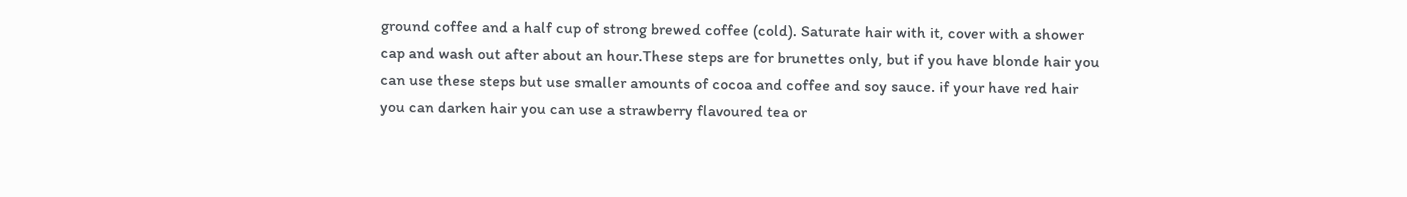ground coffee and a half cup of strong brewed coffee (cold). Saturate hair with it, cover with a shower cap and wash out after about an hour.These steps are for brunettes only, but if you have blonde hair you can use these steps but use smaller amounts of cocoa and coffee and soy sauce. if your have red hair you can darken hair you can use a strawberry flavoured tea or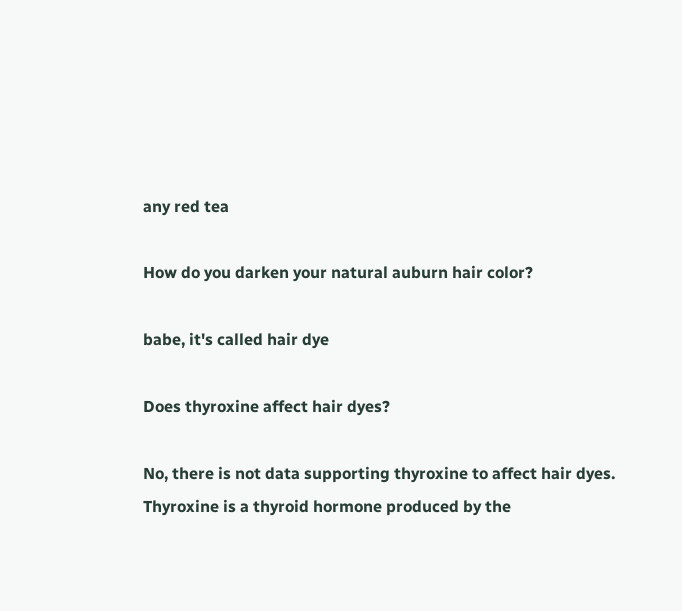any red tea

How do you darken your natural auburn hair color?

babe, it's called hair dye

Does thyroxine affect hair dyes?

No, there is not data supporting thyroxine to affect hair dyes. Thyroxine is a thyroid hormone produced by the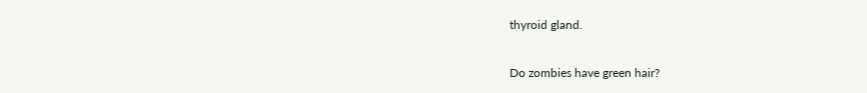thyroid gland.

Do zombies have green hair?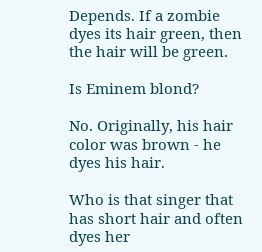Depends. If a zombie dyes its hair green, then the hair will be green.

Is Eminem blond?

No. Originally, his hair color was brown - he dyes his hair.

Who is that singer that has short hair and often dyes her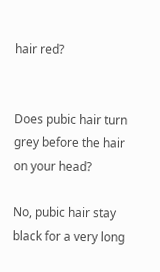hair red?


Does pubic hair turn grey before the hair on your head?

No, pubic hair stay black for a very long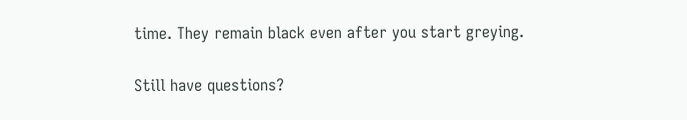time. They remain black even after you start greying.

Still have questions?